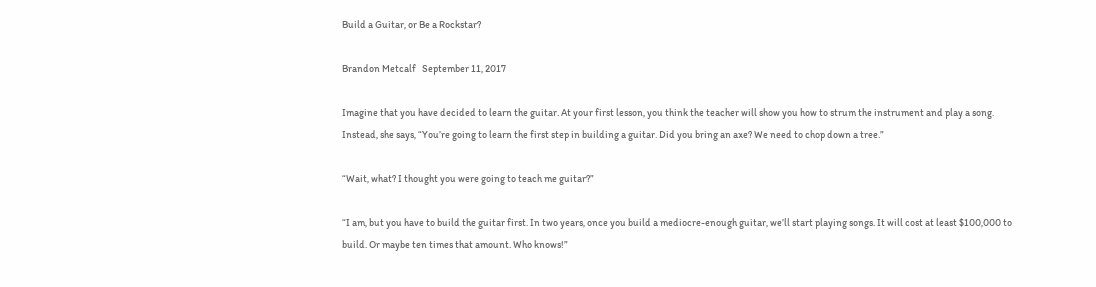Build a Guitar, or Be a Rockstar?

Brandon Metcalf   September 11, 2017

Imagine that you have decided to learn the guitar. At your first lesson, you think the teacher will show you how to strum the instrument and play a song. Instead, she says, “You’re going to learn the first step in building a guitar. Did you bring an axe? We need to chop down a tree.”

“Wait, what? I thought you were going to teach me guitar?”

“I am, but you have to build the guitar first. In two years, once you build a mediocre-enough guitar, we’ll start playing songs. It will cost at least $100,000 to build. Or maybe ten times that amount. Who knows!”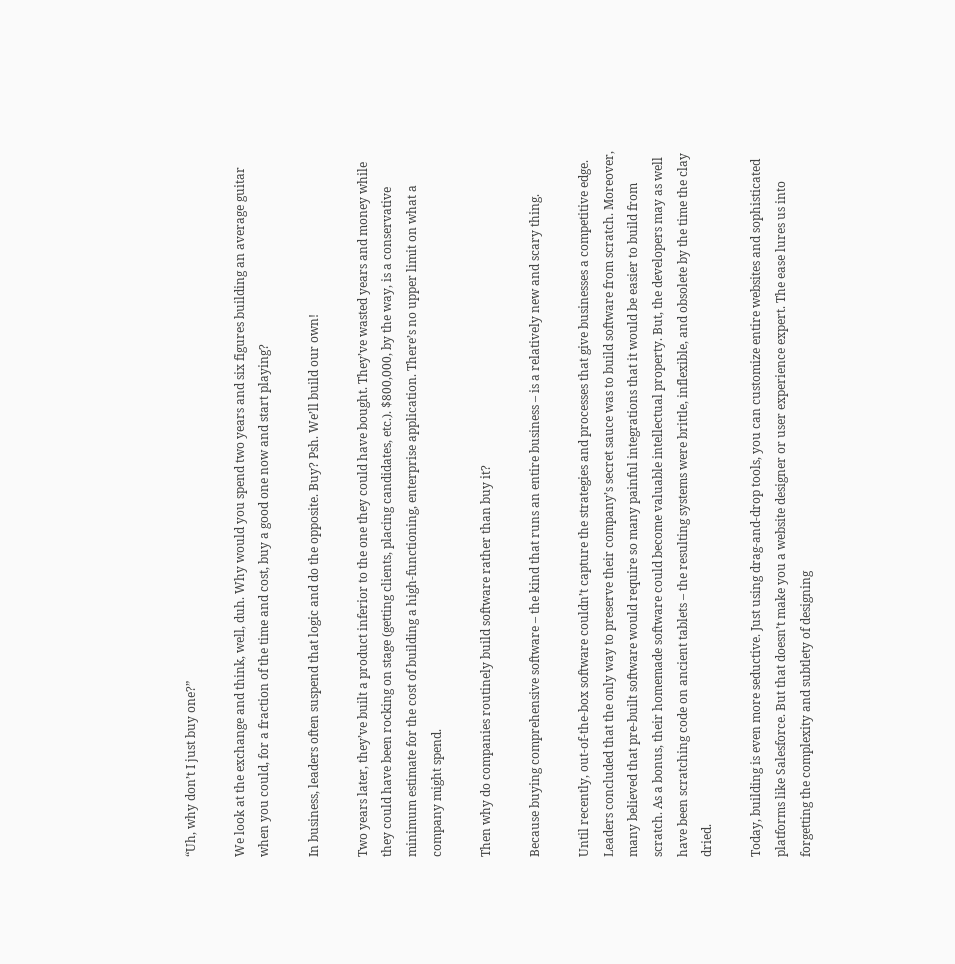“Uh, why don’t I just buy one?”

We look at the exchange and think, well, duh. Why would you spend two years and six figures building an average guitar when you could, for a fraction of the time and cost, buy a good one now and start playing?

In business, leaders often suspend that logic and do the opposite. Buy? Psh. We’ll build our own!

Two years later, they’ve built a product inferior to the one they could have bought. They’ve wasted years and money while they could have been rocking on stage (getting clients, placing candidates, etc.). $800,000, by the way, is a conservative minimum estimate for the cost of building a high-functioning, enterprise application. There’s no upper limit on what a company might spend.

Then why do companies routinely build software rather than buy it?

Because buying comprehensive software – the kind that runs an entire business – is a relatively new and scary thing.

Until recently, out-of-the-box software couldn’t capture the strategies and processes that give businesses a competitive edge. Leaders concluded that the only way to preserve their company’s secret sauce was to build software from scratch. Moreover, many believed that pre-built software would require so many painful integrations that it would be easier to build from scratch. As a bonus, their homemade software could become valuable intellectual property. But, the developers may as well have been scratching code on ancient tablets – the resulting systems were brittle, inflexible, and obsolete by the time the clay dried.

Today, building is even more seductive. Just using drag-and-drop tools, you can customize entire websites and sophisticated platforms like Salesforce. But that doesn’t make you a website designer or user experience expert. The ease lures us into forgetting the complexity and subtlety of designing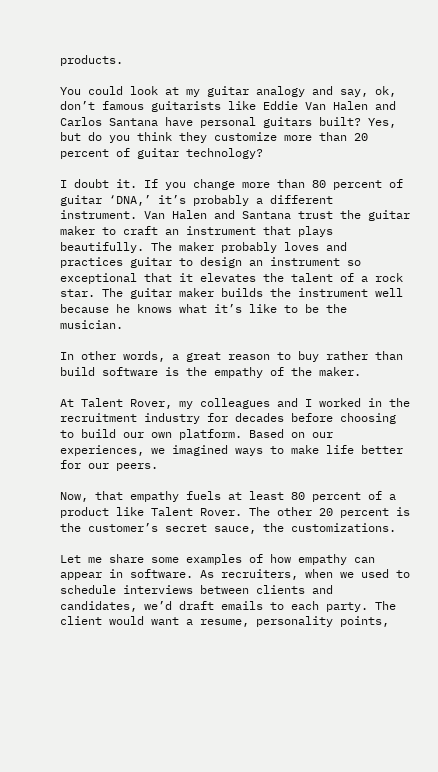products.

You could look at my guitar analogy and say, ok, don’t famous guitarists like Eddie Van Halen and Carlos Santana have personal guitars built? Yes, but do you think they customize more than 20 percent of guitar technology?

I doubt it. If you change more than 80 percent of guitar ‘DNA,’ it’s probably a different instrument. Van Halen and Santana trust the guitar maker to craft an instrument that plays beautifully. The maker probably loves and practices guitar to design an instrument so exceptional that it elevates the talent of a rock star. The guitar maker builds the instrument well because he knows what it’s like to be the musician.

In other words, a great reason to buy rather than build software is the empathy of the maker.

At Talent Rover, my colleagues and I worked in the recruitment industry for decades before choosing to build our own platform. Based on our experiences, we imagined ways to make life better for our peers.

Now, that empathy fuels at least 80 percent of a product like Talent Rover. The other 20 percent is the customer’s secret sauce, the customizations.

Let me share some examples of how empathy can appear in software. As recruiters, when we used to schedule interviews between clients and candidates, we’d draft emails to each party. The client would want a resume, personality points,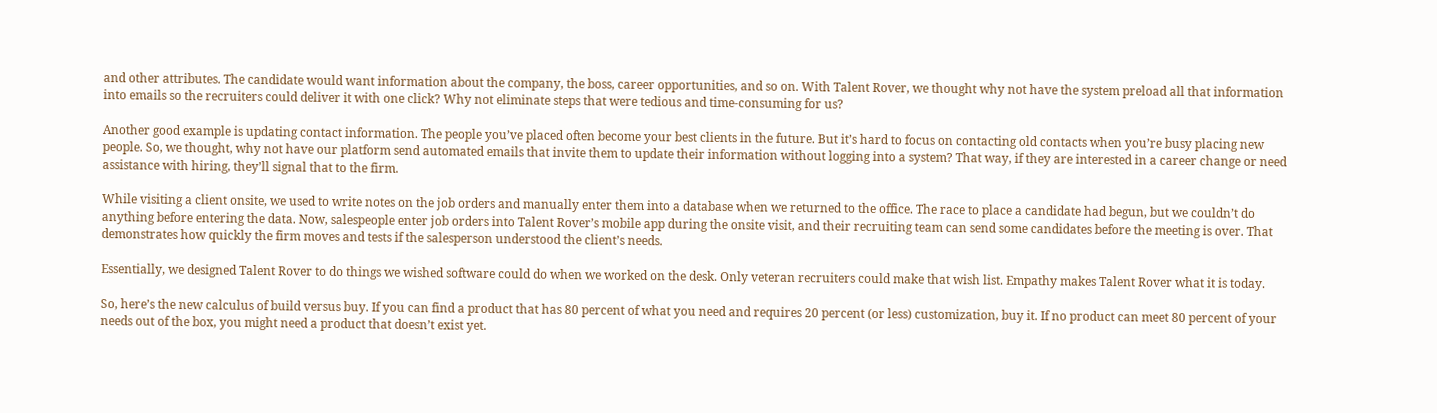and other attributes. The candidate would want information about the company, the boss, career opportunities, and so on. With Talent Rover, we thought why not have the system preload all that information into emails so the recruiters could deliver it with one click? Why not eliminate steps that were tedious and time-consuming for us?

Another good example is updating contact information. The people you’ve placed often become your best clients in the future. But it’s hard to focus on contacting old contacts when you’re busy placing new people. So, we thought, why not have our platform send automated emails that invite them to update their information without logging into a system? That way, if they are interested in a career change or need assistance with hiring, they’ll signal that to the firm.

While visiting a client onsite, we used to write notes on the job orders and manually enter them into a database when we returned to the office. The race to place a candidate had begun, but we couldn’t do anything before entering the data. Now, salespeople enter job orders into Talent Rover’s mobile app during the onsite visit, and their recruiting team can send some candidates before the meeting is over. That demonstrates how quickly the firm moves and tests if the salesperson understood the client’s needs.

Essentially, we designed Talent Rover to do things we wished software could do when we worked on the desk. Only veteran recruiters could make that wish list. Empathy makes Talent Rover what it is today.

So, here’s the new calculus of build versus buy. If you can find a product that has 80 percent of what you need and requires 20 percent (or less) customization, buy it. If no product can meet 80 percent of your needs out of the box, you might need a product that doesn’t exist yet.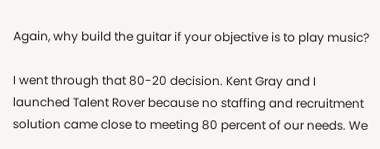Again, why build the guitar if your objective is to play music?

I went through that 80-20 decision. Kent Gray and I launched Talent Rover because no staffing and recruitment solution came close to meeting 80 percent of our needs. We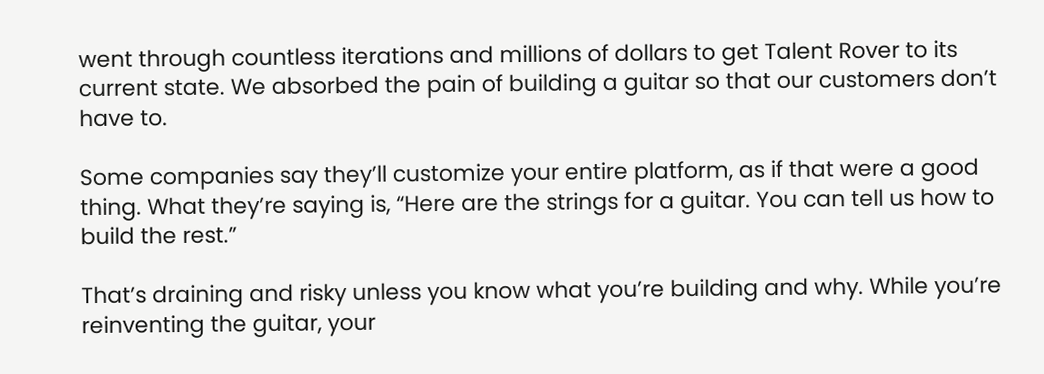went through countless iterations and millions of dollars to get Talent Rover to its current state. We absorbed the pain of building a guitar so that our customers don’t have to.

Some companies say they’ll customize your entire platform, as if that were a good thing. What they’re saying is, “Here are the strings for a guitar. You can tell us how to build the rest.”

That’s draining and risky unless you know what you’re building and why. While you’re reinventing the guitar, your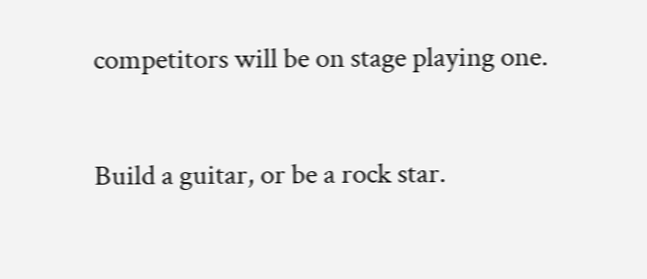competitors will be on stage playing one.

Build a guitar, or be a rock star.